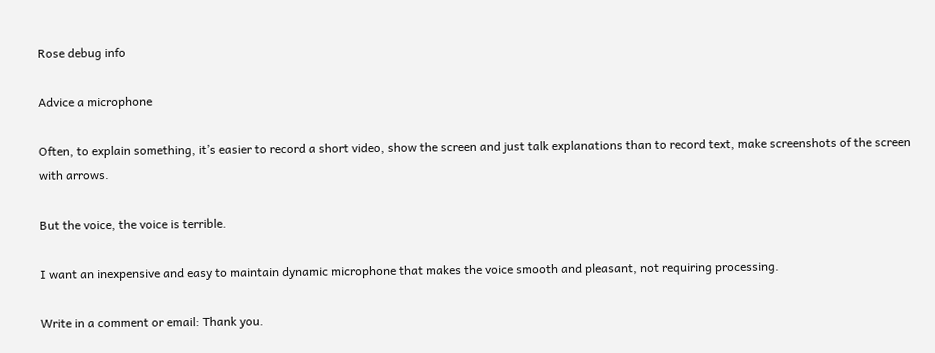Rose debug info

Advice a microphone

Often, to explain something, it’s easier to record a short video, show the screen and just talk explanations than to record text, make screenshots of the screen with arrows.

But the voice, the voice is terrible.

I want an inexpensive and easy to maintain dynamic microphone that makes the voice smooth and pleasant, not requiring processing.

Write in a comment or email: Thank you.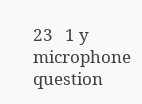23   1 y   microphone   question